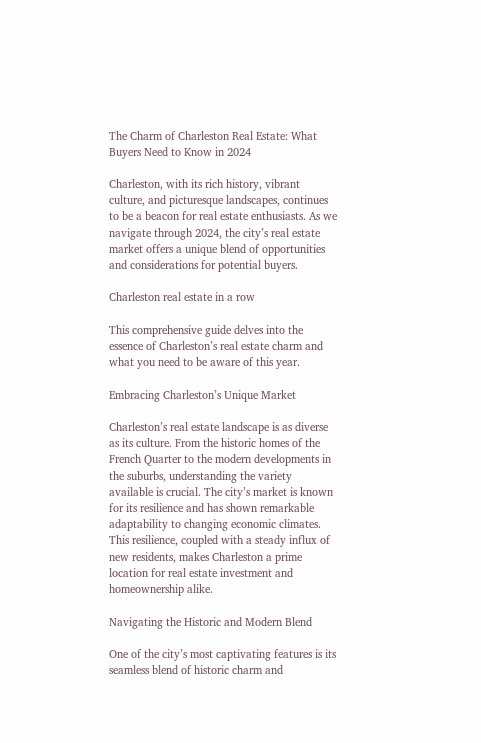The Charm of Charleston Real Estate: What Buyers Need to Know in 2024

Charleston, with its rich history, vibrant culture, and picturesque landscapes, continues to be a beacon for real estate enthusiasts. As we navigate through 2024, the city’s real estate market offers a unique blend of opportunities and considerations for potential buyers.

Charleston real estate in a row

This comprehensive guide delves into the essence of Charleston’s real estate charm and what you need to be aware of this year.

Embracing Charleston’s Unique Market

Charleston’s real estate landscape is as diverse as its culture. From the historic homes of the French Quarter to the modern developments in the suburbs, understanding the variety available is crucial. The city’s market is known for its resilience and has shown remarkable adaptability to changing economic climates. This resilience, coupled with a steady influx of new residents, makes Charleston a prime location for real estate investment and homeownership alike.

Navigating the Historic and Modern Blend

One of the city’s most captivating features is its seamless blend of historic charm and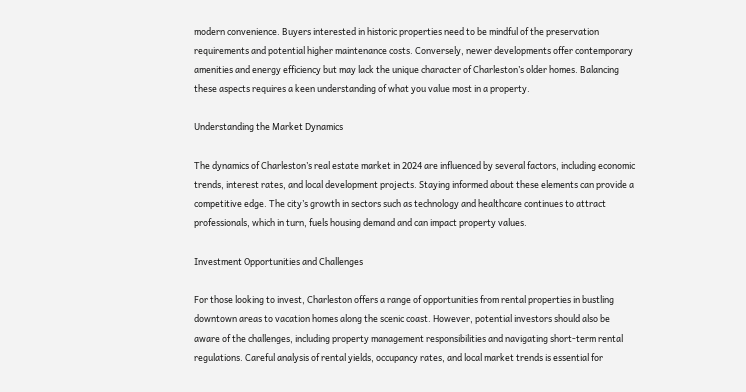modern convenience. Buyers interested in historic properties need to be mindful of the preservation requirements and potential higher maintenance costs. Conversely, newer developments offer contemporary amenities and energy efficiency but may lack the unique character of Charleston’s older homes. Balancing these aspects requires a keen understanding of what you value most in a property.

Understanding the Market Dynamics

The dynamics of Charleston’s real estate market in 2024 are influenced by several factors, including economic trends, interest rates, and local development projects. Staying informed about these elements can provide a competitive edge. The city’s growth in sectors such as technology and healthcare continues to attract professionals, which in turn, fuels housing demand and can impact property values.

Investment Opportunities and Challenges

For those looking to invest, Charleston offers a range of opportunities from rental properties in bustling downtown areas to vacation homes along the scenic coast. However, potential investors should also be aware of the challenges, including property management responsibilities and navigating short-term rental regulations. Careful analysis of rental yields, occupancy rates, and local market trends is essential for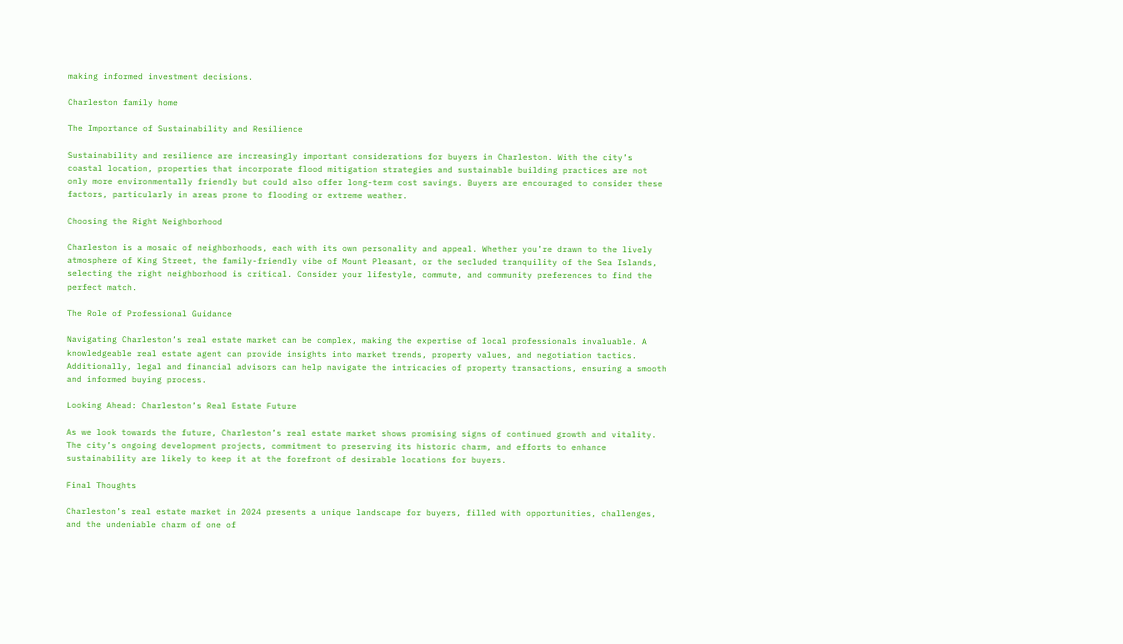making informed investment decisions.

Charleston family home

The Importance of Sustainability and Resilience

Sustainability and resilience are increasingly important considerations for buyers in Charleston. With the city’s coastal location, properties that incorporate flood mitigation strategies and sustainable building practices are not only more environmentally friendly but could also offer long-term cost savings. Buyers are encouraged to consider these factors, particularly in areas prone to flooding or extreme weather.

Choosing the Right Neighborhood

Charleston is a mosaic of neighborhoods, each with its own personality and appeal. Whether you’re drawn to the lively atmosphere of King Street, the family-friendly vibe of Mount Pleasant, or the secluded tranquility of the Sea Islands, selecting the right neighborhood is critical. Consider your lifestyle, commute, and community preferences to find the perfect match.

The Role of Professional Guidance

Navigating Charleston’s real estate market can be complex, making the expertise of local professionals invaluable. A knowledgeable real estate agent can provide insights into market trends, property values, and negotiation tactics. Additionally, legal and financial advisors can help navigate the intricacies of property transactions, ensuring a smooth and informed buying process.

Looking Ahead: Charleston’s Real Estate Future

As we look towards the future, Charleston’s real estate market shows promising signs of continued growth and vitality. The city’s ongoing development projects, commitment to preserving its historic charm, and efforts to enhance sustainability are likely to keep it at the forefront of desirable locations for buyers.

Final Thoughts

Charleston’s real estate market in 2024 presents a unique landscape for buyers, filled with opportunities, challenges, and the undeniable charm of one of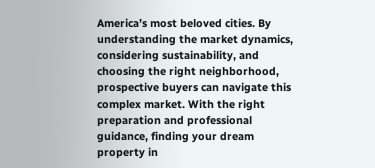America’s most beloved cities. By understanding the market dynamics, considering sustainability, and choosing the right neighborhood, prospective buyers can navigate this complex market. With the right preparation and professional guidance, finding your dream property in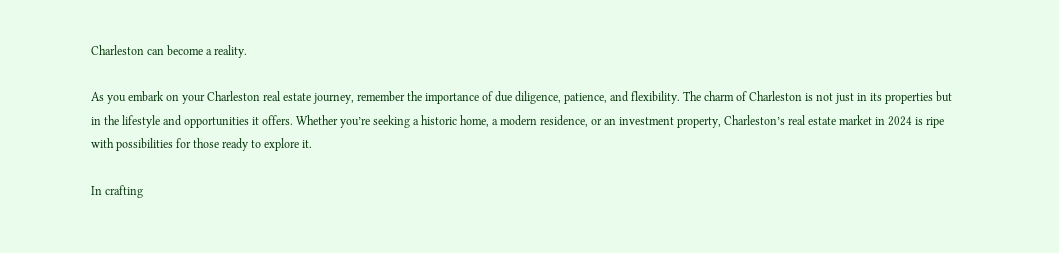Charleston can become a reality.

As you embark on your Charleston real estate journey, remember the importance of due diligence, patience, and flexibility. The charm of Charleston is not just in its properties but in the lifestyle and opportunities it offers. Whether you’re seeking a historic home, a modern residence, or an investment property, Charleston’s real estate market in 2024 is ripe with possibilities for those ready to explore it.

In crafting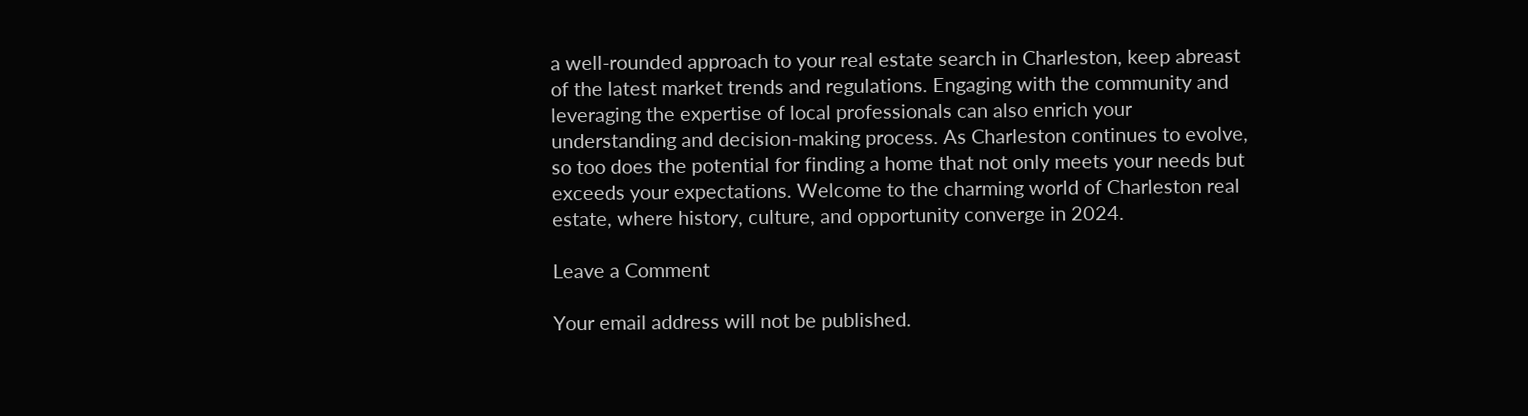a well-rounded approach to your real estate search in Charleston, keep abreast of the latest market trends and regulations. Engaging with the community and leveraging the expertise of local professionals can also enrich your understanding and decision-making process. As Charleston continues to evolve, so too does the potential for finding a home that not only meets your needs but exceeds your expectations. Welcome to the charming world of Charleston real estate, where history, culture, and opportunity converge in 2024.

Leave a Comment

Your email address will not be published.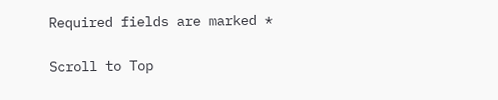Required fields are marked *

Scroll to Top